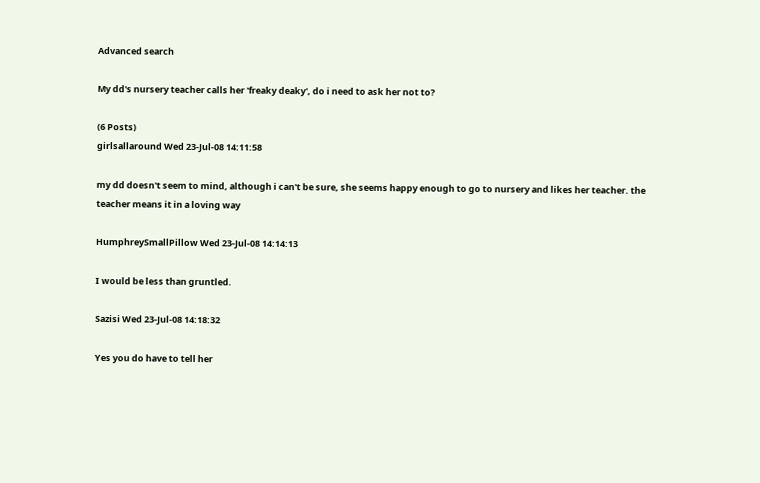Advanced search

My dd's nursery teacher calls her 'freaky deaky', do i need to ask her not to?

(6 Posts)
girlsallaround Wed 23-Jul-08 14:11:58

my dd doesn't seem to mind, although i can't be sure, she seems happy enough to go to nursery and likes her teacher. the teacher means it in a loving way

HumphreySmallPillow Wed 23-Jul-08 14:14:13

I would be less than gruntled.

Sazisi Wed 23-Jul-08 14:18:32

Yes you do have to tell her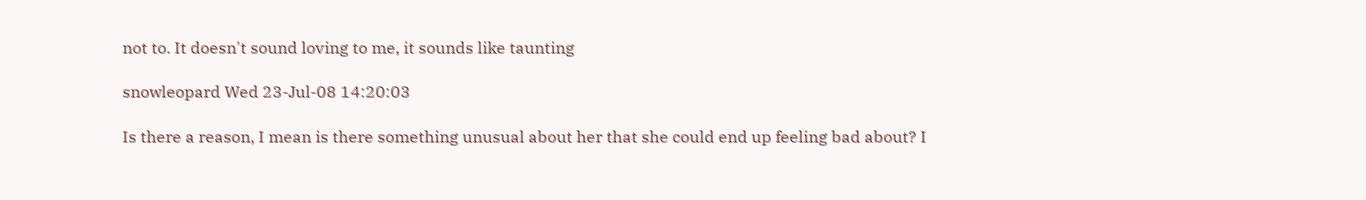not to. It doesn't sound loving to me, it sounds like taunting

snowleopard Wed 23-Jul-08 14:20:03

Is there a reason, I mean is there something unusual about her that she could end up feeling bad about? I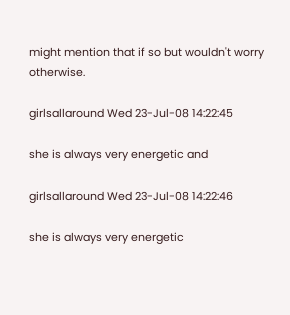might mention that if so but wouldn't worry otherwise.

girlsallaround Wed 23-Jul-08 14:22:45

she is always very energetic and

girlsallaround Wed 23-Jul-08 14:22:46

she is always very energetic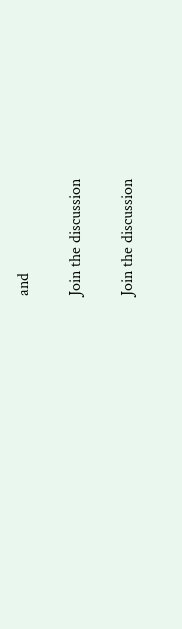and

Join the discussion

Join the discussion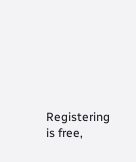Registering is free,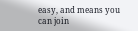easy, and means you can join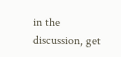in the discussion, get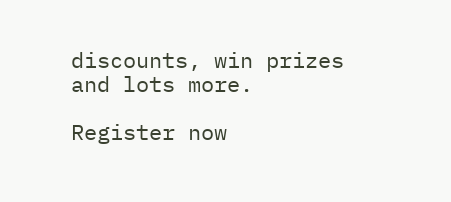discounts, win prizes and lots more.

Register now